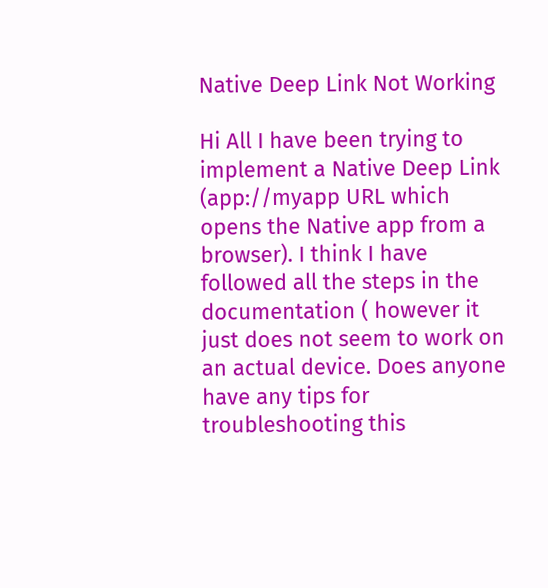Native Deep Link Not Working

Hi All I have been trying to implement a Native Deep Link (app://myapp URL which opens the Native app from a browser). I think I have followed all the steps in the documentation ( however it just does not seem to work on an actual device. Does anyone have any tips for troubleshooting this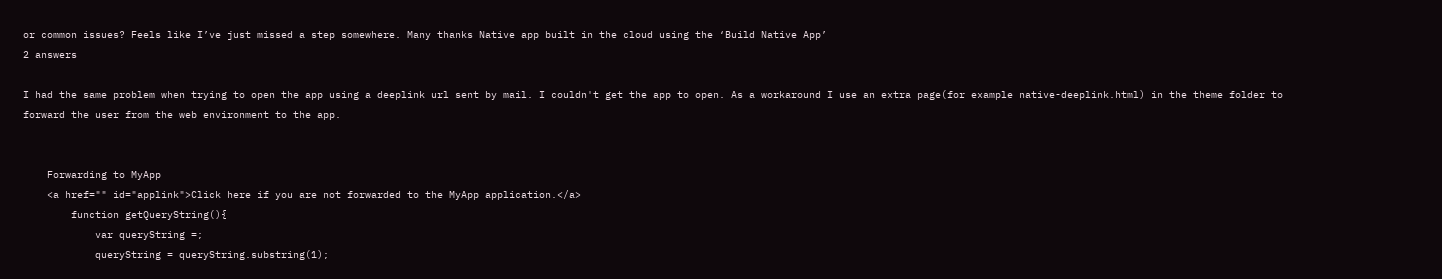or common issues? Feels like I’ve just missed a step somewhere. Many thanks Native app built in the cloud using the ‘Build Native App’
2 answers

I had the same problem when trying to open the app using a deeplink url sent by mail. I couldn't get the app to open. As a workaround I use an extra page(for example native-deeplink.html) in the theme folder to forward the user from the web environment to the app.


    Forwarding to MyApp
    <a href="" id="applink">Click here if you are not forwarded to the MyApp application.</a>
        function getQueryString(){
            var queryString =;
            queryString = queryString.substring(1);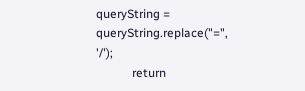queryString = queryString.replace("=", '/');
            return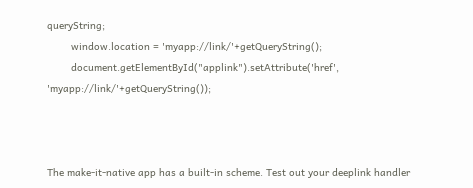queryString;
        window.location = 'myapp://link/'+getQueryString();
        document.getElementById("applink").setAttribute('href', 'myapp://link/'+getQueryString());



The make-it-native app has a built-in scheme. Test out your deeplink handler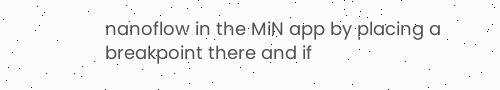nanoflow in the MiN app by placing a breakpoint there and if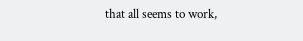that all seems to work,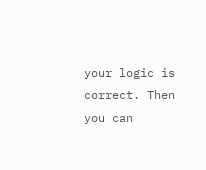your logic is correct. Then you can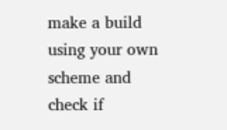make a build using your own scheme and check if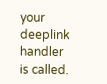your deeplink handler is called.